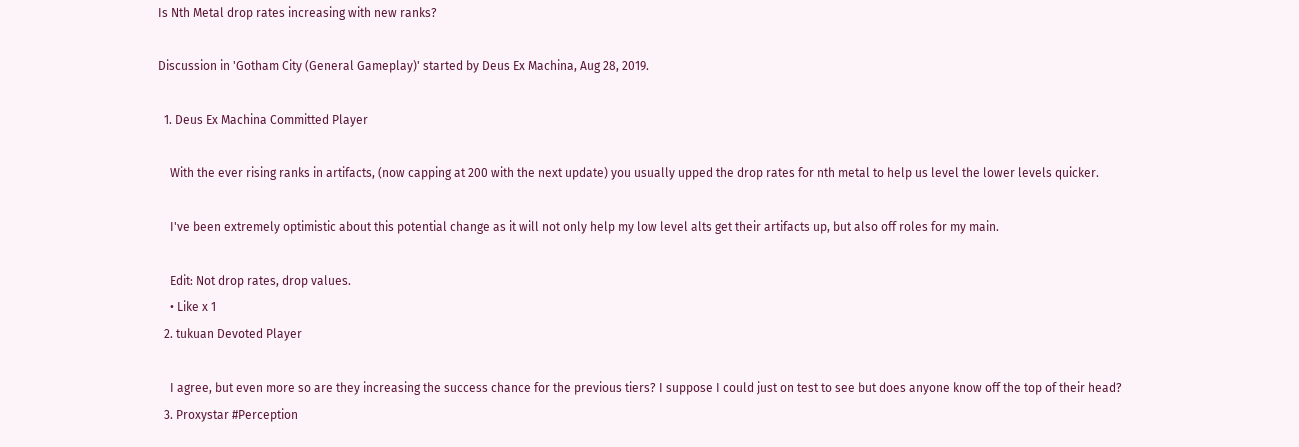Is Nth Metal drop rates increasing with new ranks?

Discussion in 'Gotham City (General Gameplay)' started by Deus Ex Machina, Aug 28, 2019.

  1. Deus Ex Machina Committed Player

    With the ever rising ranks in artifacts, (now capping at 200 with the next update) you usually upped the drop rates for nth metal to help us level the lower levels quicker.

    I've been extremely optimistic about this potential change as it will not only help my low level alts get their artifacts up, but also off roles for my main.

    Edit: Not drop rates, drop values.
    • Like x 1
  2. tukuan Devoted Player

    I agree, but even more so are they increasing the success chance for the previous tiers? I suppose I could just on test to see but does anyone know off the top of their head?
  3. Proxystar #Perception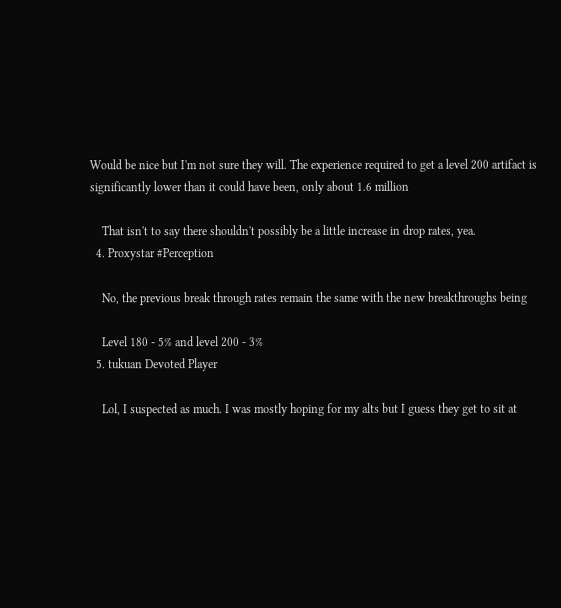Would be nice but I'm not sure they will. The experience required to get a level 200 artifact is significantly lower than it could have been, only about 1.6 million

    That isn't to say there shouldn't possibly be a little increase in drop rates, yea.
  4. Proxystar #Perception

    No, the previous break through rates remain the same with the new breakthroughs being

    Level 180 - 5% and level 200 - 3%
  5. tukuan Devoted Player

    Lol, I suspected as much. I was mostly hoping for my alts but I guess they get to sit at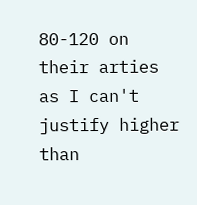80-120 on their arties as I can't justify higher than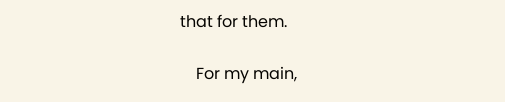that for them.

    For my main,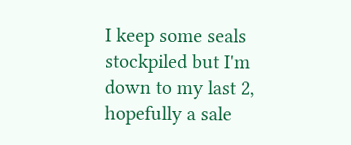I keep some seals stockpiled but I'm down to my last 2, hopefully a sale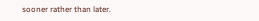sooner rather than later.